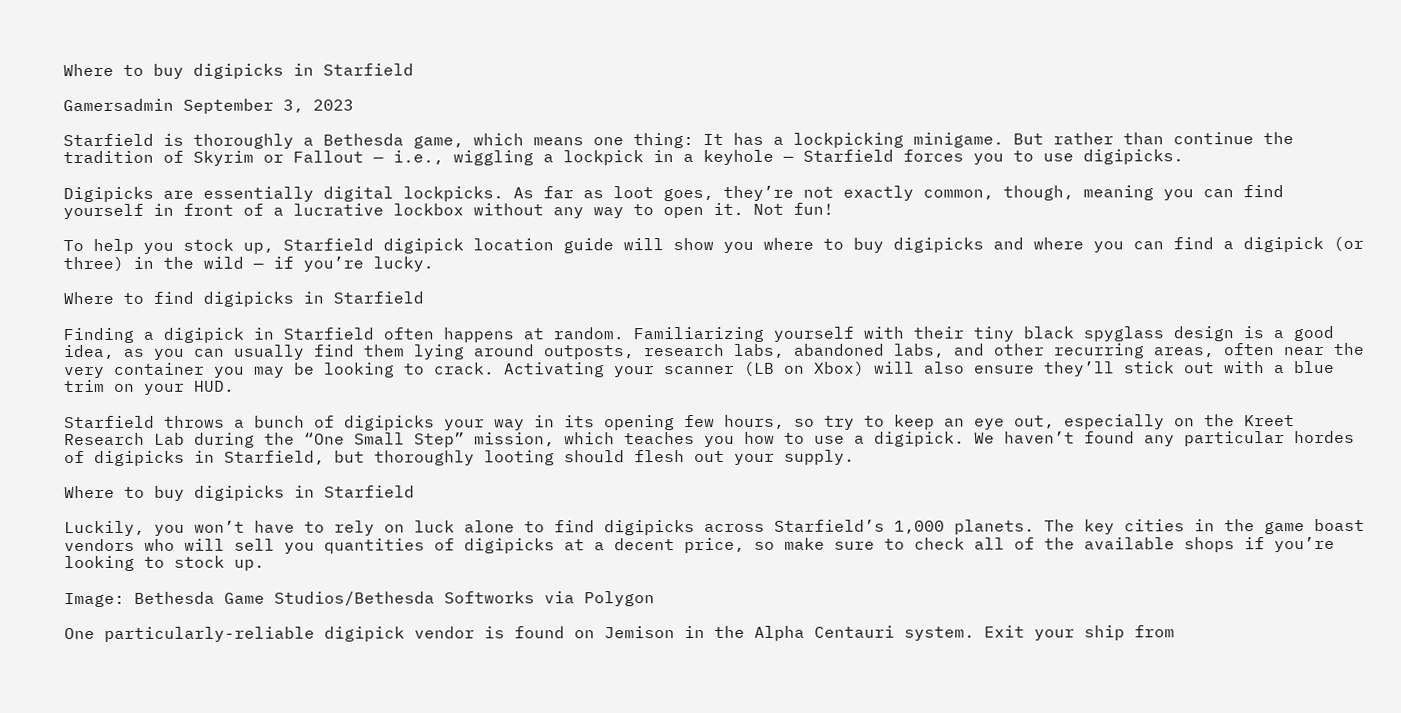Where to buy digipicks in Starfield

Gamersadmin September 3, 2023

Starfield is thoroughly a Bethesda game, which means one thing: It has a lockpicking minigame. But rather than continue the tradition of Skyrim or Fallout — i.e., wiggling a lockpick in a keyhole — Starfield forces you to use digipicks.

Digipicks are essentially digital lockpicks. As far as loot goes, they’re not exactly common, though, meaning you can find yourself in front of a lucrative lockbox without any way to open it. Not fun!

To help you stock up, Starfield digipick location guide will show you where to buy digipicks and where you can find a digipick (or three) in the wild — if you’re lucky.

Where to find digipicks in Starfield

Finding a digipick in Starfield often happens at random. Familiarizing yourself with their tiny black spyglass design is a good idea, as you can usually find them lying around outposts, research labs, abandoned labs, and other recurring areas, often near the very container you may be looking to crack. Activating your scanner (LB on Xbox) will also ensure they’ll stick out with a blue trim on your HUD.

Starfield throws a bunch of digipicks your way in its opening few hours, so try to keep an eye out, especially on the Kreet Research Lab during the “One Small Step” mission, which teaches you how to use a digipick. We haven’t found any particular hordes of digipicks in Starfield, but thoroughly looting should flesh out your supply.

Where to buy digipicks in Starfield

Luckily, you won’t have to rely on luck alone to find digipicks across Starfield’s 1,000 planets. The key cities in the game boast vendors who will sell you quantities of digipicks at a decent price, so make sure to check all of the available shops if you’re looking to stock up.

Image: Bethesda Game Studios/Bethesda Softworks via Polygon

One particularly-reliable digipick vendor is found on Jemison in the Alpha Centauri system. Exit your ship from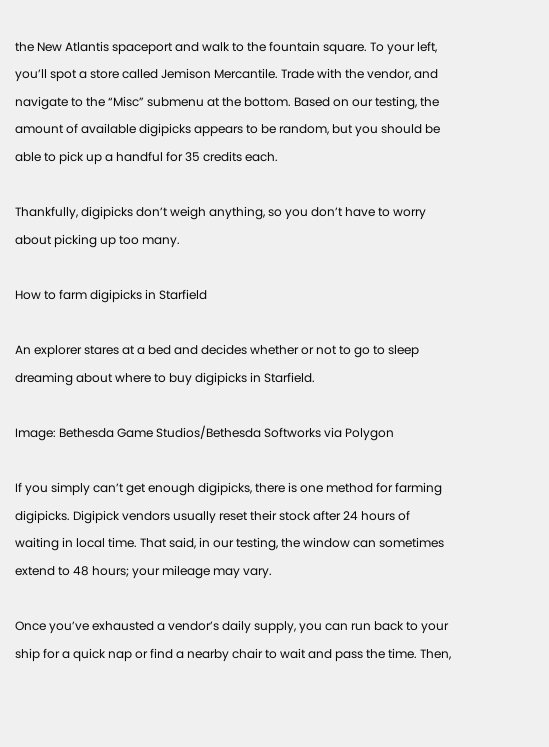the New Atlantis spaceport and walk to the fountain square. To your left, you’ll spot a store called Jemison Mercantile. Trade with the vendor, and navigate to the “Misc” submenu at the bottom. Based on our testing, the amount of available digipicks appears to be random, but you should be able to pick up a handful for 35 credits each.

Thankfully, digipicks don’t weigh anything, so you don’t have to worry about picking up too many.

How to farm digipicks in Starfield

An explorer stares at a bed and decides whether or not to go to sleep dreaming about where to buy digipicks in Starfield.

Image: Bethesda Game Studios/Bethesda Softworks via Polygon

If you simply can’t get enough digipicks, there is one method for farming digipicks. Digipick vendors usually reset their stock after 24 hours of waiting in local time. That said, in our testing, the window can sometimes extend to 48 hours; your mileage may vary.

Once you’ve exhausted a vendor’s daily supply, you can run back to your ship for a quick nap or find a nearby chair to wait and pass the time. Then,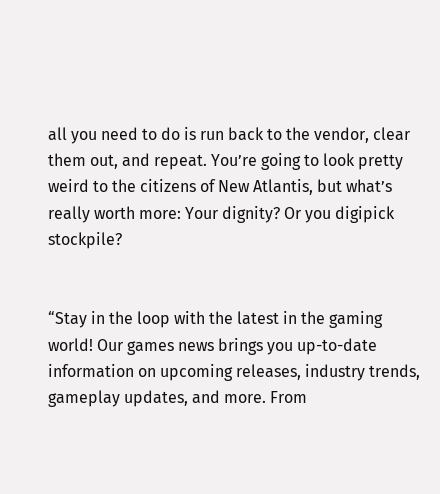all you need to do is run back to the vendor, clear them out, and repeat. You’re going to look pretty weird to the citizens of New Atlantis, but what’s really worth more: Your dignity? Or you digipick stockpile?


“Stay in the loop with the latest in the gaming world! Our games news brings you up-to-date information on upcoming releases, industry trends, gameplay updates, and more. From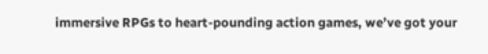immersive RPGs to heart-pounding action games, we’ve got your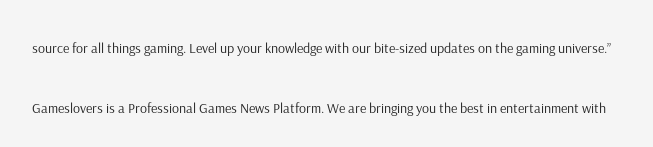source for all things gaming. Level up your knowledge with our bite-sized updates on the gaming universe.”


Gameslovers is a Professional Games News Platform. We are bringing you the best in entertainment with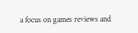a focus on games reviews and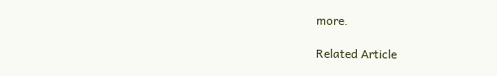more.

Related Article